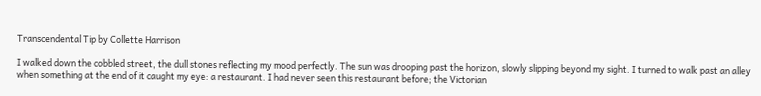Transcendental Tip by Collette Harrison

I walked down the cobbled street, the dull stones reflecting my mood perfectly. The sun was drooping past the horizon, slowly slipping beyond my sight. I turned to walk past an alley when something at the end of it caught my eye: a restaurant. I had never seen this restaurant before; the Victorian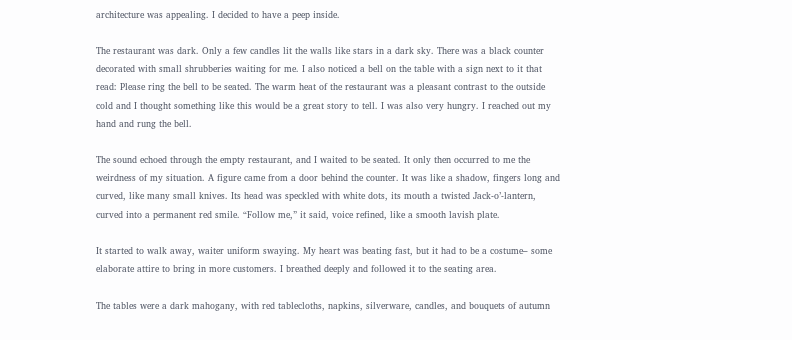architecture was appealing. I decided to have a peep inside.

The restaurant was dark. Only a few candles lit the walls like stars in a dark sky. There was a black counter decorated with small shrubberies waiting for me. I also noticed a bell on the table with a sign next to it that read: Please ring the bell to be seated. The warm heat of the restaurant was a pleasant contrast to the outside cold and I thought something like this would be a great story to tell. I was also very hungry. I reached out my hand and rung the bell.

The sound echoed through the empty restaurant, and I waited to be seated. It only then occurred to me the weirdness of my situation. A figure came from a door behind the counter. It was like a shadow, fingers long and curved, like many small knives. Its head was speckled with white dots, its mouth a twisted Jack-o’-lantern, curved into a permanent red smile. “Follow me,” it said, voice refined, like a smooth lavish plate.

It started to walk away, waiter uniform swaying. My heart was beating fast, but it had to be a costume– some elaborate attire to bring in more customers. I breathed deeply and followed it to the seating area.

The tables were a dark mahogany, with red tablecloths, napkins, silverware, candles, and bouquets of autumn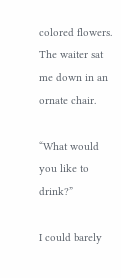colored flowers. The waiter sat me down in an ornate chair.

“What would you like to drink?”

I could barely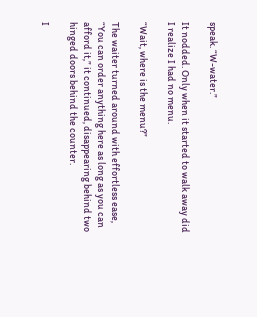speak. “W-water.”

It nodded. Only when it started to walk away did I realize I had no menu.

“Wait, where is the menu?”

The waiter turned around with effortless ease, “You can order anything here as long as you can afford it,” it continued, disappearing behind two hinged doors behind the counter.

I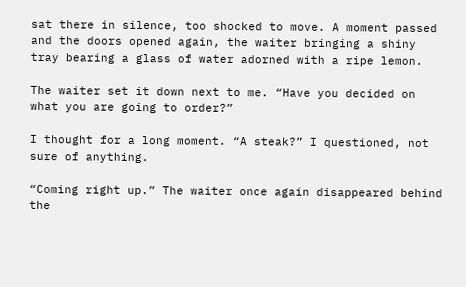sat there in silence, too shocked to move. A moment passed and the doors opened again, the waiter bringing a shiny tray bearing a glass of water adorned with a ripe lemon.

The waiter set it down next to me. “Have you decided on what you are going to order?”

I thought for a long moment. “A steak?” I questioned, not sure of anything.

“Coming right up.” The waiter once again disappeared behind the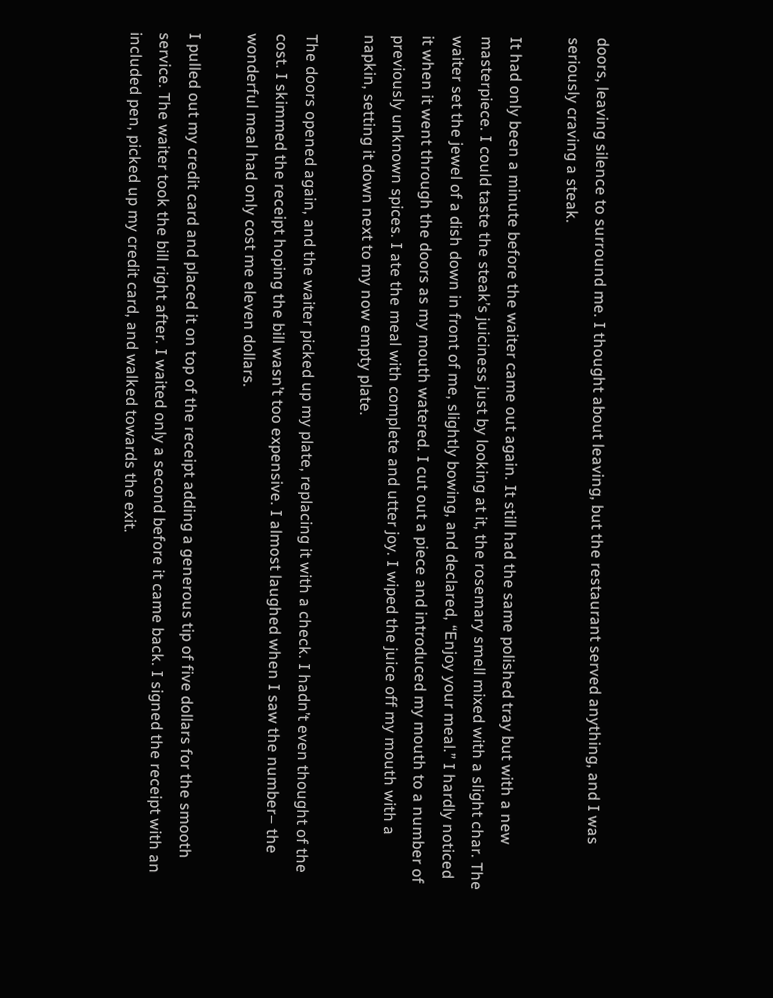doors, leaving silence to surround me. I thought about leaving, but the restaurant served anything, and I was seriously craving a steak.

It had only been a minute before the waiter came out again. It still had the same polished tray but with a new masterpiece. I could taste the steak’s juiciness just by looking at it, the rosemary smell mixed with a slight char. The waiter set the jewel of a dish down in front of me, slightly bowing, and declared, “Enjoy your meal.” I hardly noticed it when it went through the doors as my mouth watered. I cut out a piece and introduced my mouth to a number of previously unknown spices. I ate the meal with complete and utter joy. I wiped the juice off my mouth with a napkin, setting it down next to my now empty plate.

The doors opened again, and the waiter picked up my plate, replacing it with a check. I hadn’t even thought of the cost. I skimmed the receipt hoping the bill wasn’t too expensive. I almost laughed when I saw the number– the wonderful meal had only cost me eleven dollars.

I pulled out my credit card and placed it on top of the receipt adding a generous tip of five dollars for the smooth service. The waiter took the bill right after. I waited only a second before it came back. I signed the receipt with an included pen, picked up my credit card, and walked towards the exit.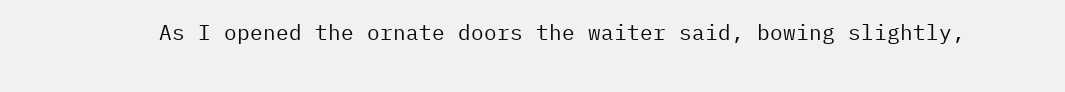As I opened the ornate doors the waiter said, bowing slightly,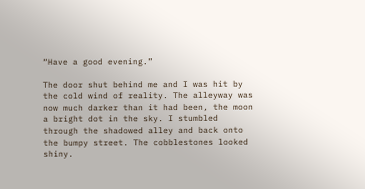“Have a good evening.”

The door shut behind me and I was hit by the cold wind of reality. The alleyway was now much darker than it had been, the moon a bright dot in the sky. I stumbled through the shadowed alley and back onto the bumpy street. The cobblestones looked shiny.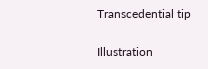Transcedential tip

Illustration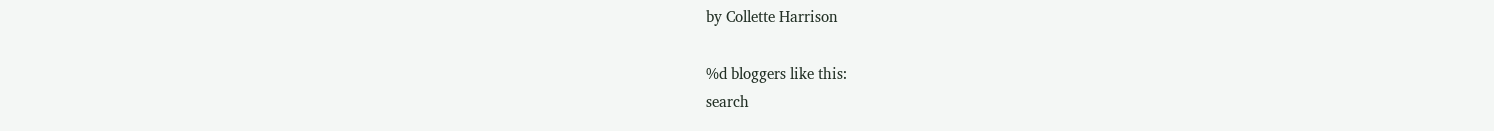by Collette Harrison

%d bloggers like this:
search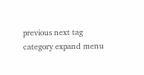previous next tag category expand menu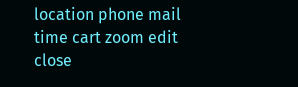location phone mail time cart zoom edit close